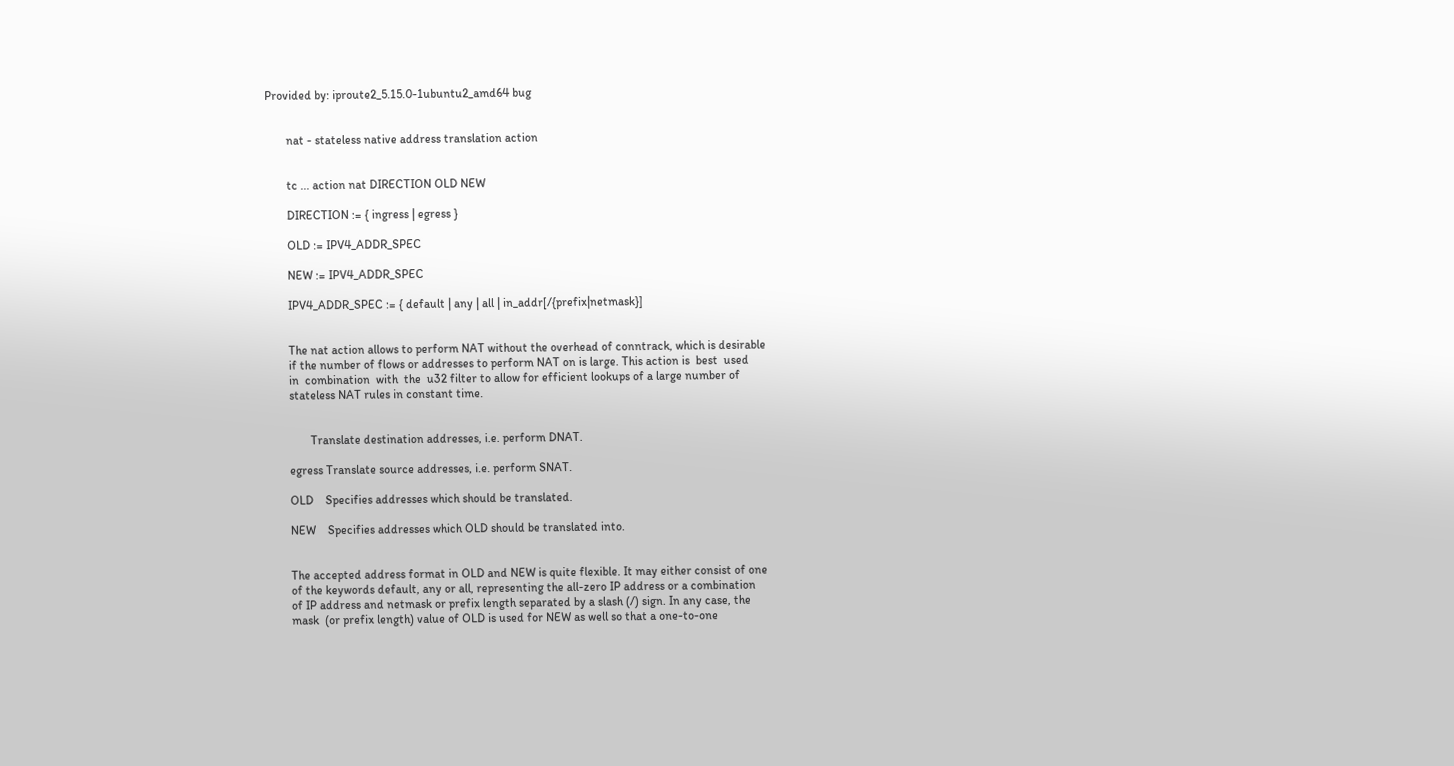Provided by: iproute2_5.15.0-1ubuntu2_amd64 bug


       nat - stateless native address translation action


       tc ... action nat DIRECTION OLD NEW

       DIRECTION := { ingress | egress }

       OLD := IPV4_ADDR_SPEC

       NEW := IPV4_ADDR_SPEC

       IPV4_ADDR_SPEC := { default | any | all | in_addr[/{prefix|netmask}]


       The nat action allows to perform NAT without the overhead of conntrack, which is desirable
       if the number of flows or addresses to perform NAT on is large. This action is  best  used
       in  combination  with  the  u32 filter to allow for efficient lookups of a large number of
       stateless NAT rules in constant time.


              Translate destination addresses, i.e. perform DNAT.

       egress Translate source addresses, i.e. perform SNAT.

       OLD    Specifies addresses which should be translated.

       NEW    Specifies addresses which OLD should be translated into.


       The accepted address format in OLD and NEW is quite flexible. It may either consist of one
       of the keywords default, any or all, representing the all-zero IP address or a combination
       of IP address and netmask or prefix length separated by a slash (/) sign. In any case, the
       mask  (or prefix length) value of OLD is used for NEW as well so that a one-to-one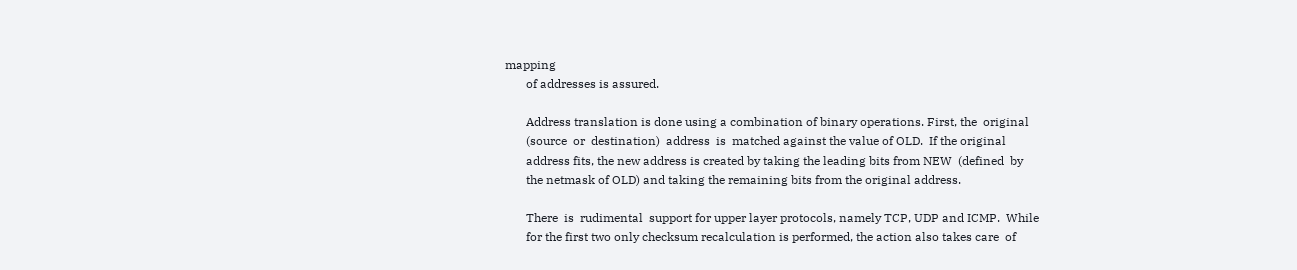mapping
       of addresses is assured.

       Address translation is done using a combination of binary operations. First, the  original
       (source  or  destination)  address  is  matched against the value of OLD.  If the original
       address fits, the new address is created by taking the leading bits from NEW  (defined  by
       the netmask of OLD) and taking the remaining bits from the original address.

       There  is  rudimental  support for upper layer protocols, namely TCP, UDP and ICMP.  While
       for the first two only checksum recalculation is performed, the action also takes care  of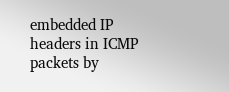embedded IP headers in ICMP packets by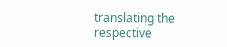translating the respective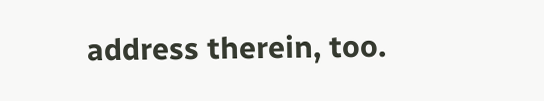address therein, too.